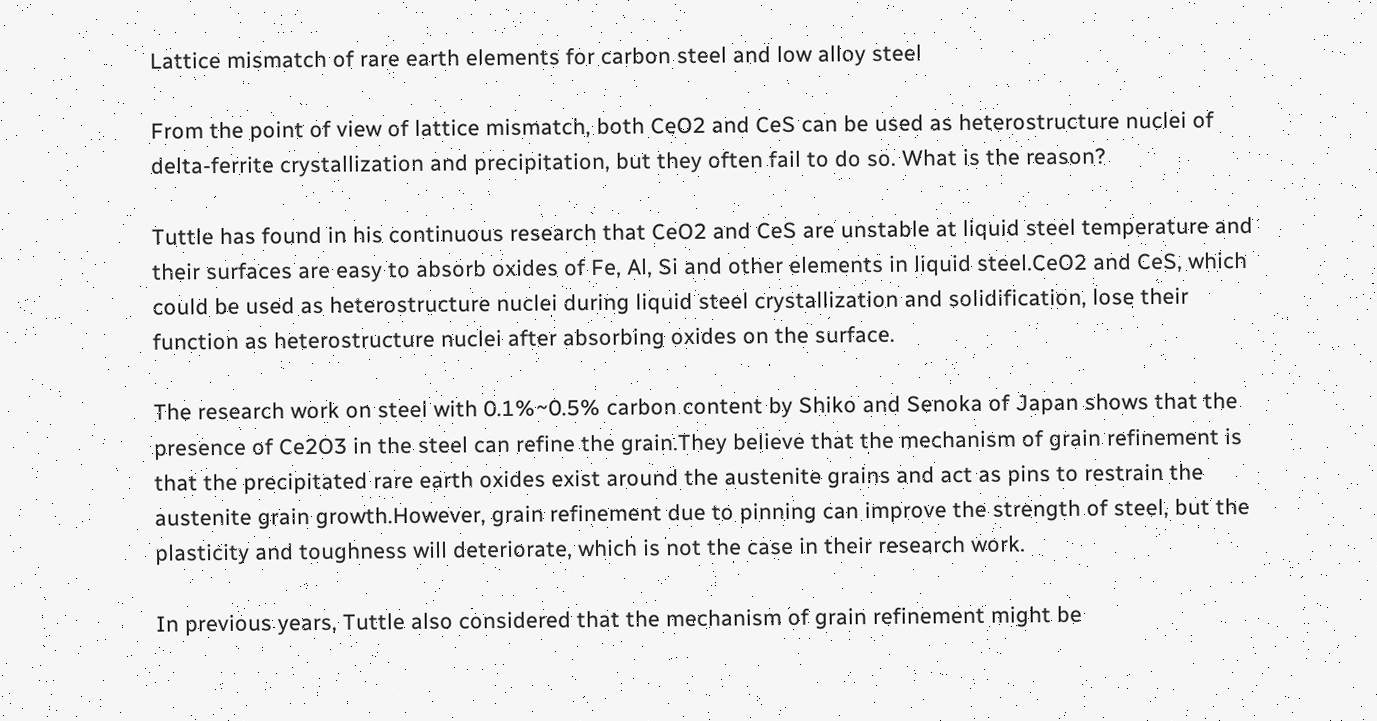Lattice mismatch of rare earth elements for carbon steel and low alloy steel

From the point of view of lattice mismatch, both CeO2 and CeS can be used as heterostructure nuclei of delta-ferrite crystallization and precipitation, but they often fail to do so. What is the reason?

Tuttle has found in his continuous research that CeO2 and CeS are unstable at liquid steel temperature and their surfaces are easy to absorb oxides of Fe, Al, Si and other elements in liquid steel.CeO2 and CeS, which could be used as heterostructure nuclei during liquid steel crystallization and solidification, lose their function as heterostructure nuclei after absorbing oxides on the surface.

The research work on steel with 0.1%~0.5% carbon content by Shiko and Senoka of Japan shows that the presence of Ce2O3 in the steel can refine the grain.They believe that the mechanism of grain refinement is that the precipitated rare earth oxides exist around the austenite grains and act as pins to restrain the austenite grain growth.However, grain refinement due to pinning can improve the strength of steel, but the plasticity and toughness will deteriorate, which is not the case in their research work.

In previous years, Tuttle also considered that the mechanism of grain refinement might be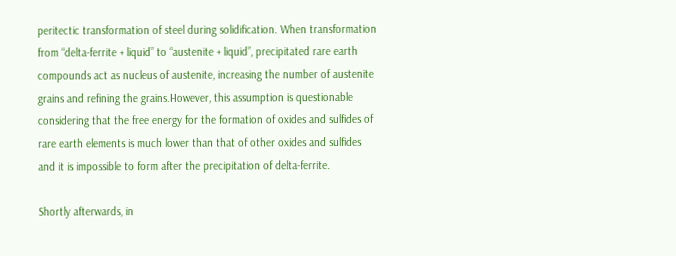peritectic transformation of steel during solidification. When transformation from “delta-ferrite + liquid” to “austenite + liquid”, precipitated rare earth compounds act as nucleus of austenite, increasing the number of austenite grains and refining the grains.However, this assumption is questionable considering that the free energy for the formation of oxides and sulfides of rare earth elements is much lower than that of other oxides and sulfides and it is impossible to form after the precipitation of delta-ferrite.

Shortly afterwards, in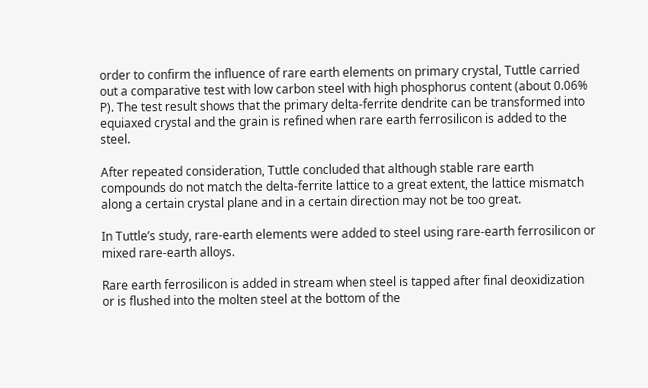order to confirm the influence of rare earth elements on primary crystal, Tuttle carried out a comparative test with low carbon steel with high phosphorus content (about 0.06% P). The test result shows that the primary delta-ferrite dendrite can be transformed into equiaxed crystal and the grain is refined when rare earth ferrosilicon is added to the steel.

After repeated consideration, Tuttle concluded that although stable rare earth compounds do not match the delta-ferrite lattice to a great extent, the lattice mismatch along a certain crystal plane and in a certain direction may not be too great.

In Tuttle’s study, rare-earth elements were added to steel using rare-earth ferrosilicon or mixed rare-earth alloys.

Rare earth ferrosilicon is added in stream when steel is tapped after final deoxidization or is flushed into the molten steel at the bottom of the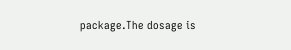package.The dosage is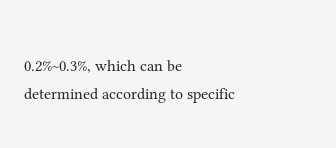0.2%~0.3%, which can be determined according to specific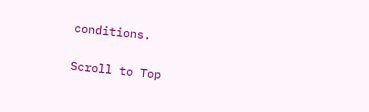conditions.

Scroll to Top